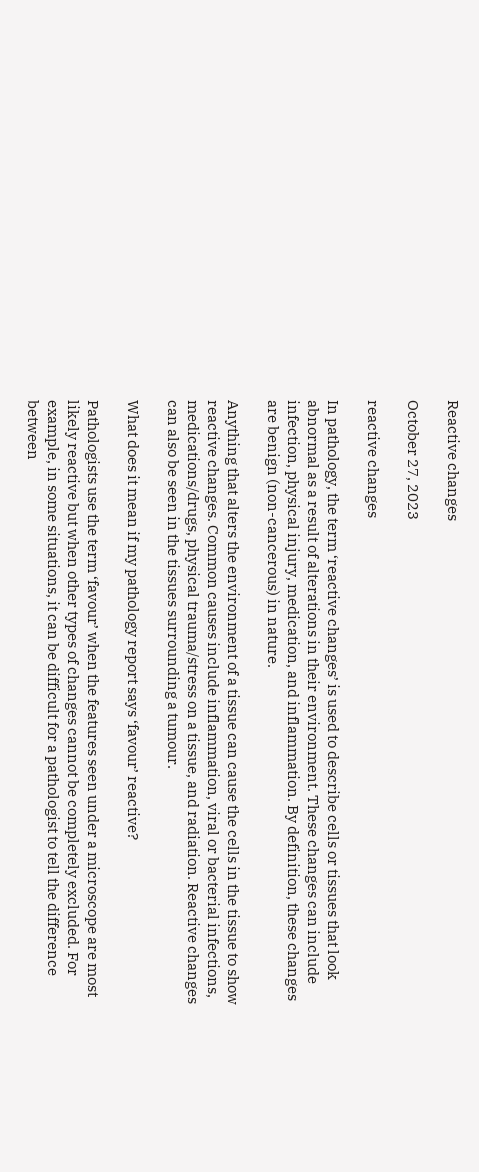Reactive changes

October 27, 2023

reactive changes

In pathology, the term ‘reactive changes’ is used to describe cells or tissues that look abnormal as a result of alterations in their environment. These changes can include infection, physical injury, medication, and inflammation. By definition, these changes are benign (non-cancerous) in nature.

Anything that alters the environment of a tissue can cause the cells in the tissue to show reactive changes. Common causes include inflammation, viral or bacterial infections, medications/drugs, physical trauma/stress on a tissue, and radiation. Reactive changes can also be seen in the tissues surrounding a tumour.

What does it mean if my pathology report says ‘favour’ reactive?

Pathologists use the term ‘favour’ when the features seen under a microscope are most likely reactive but when other types of changes cannot be completely excluded. For example, in some situations, it can be difficult for a pathologist to tell the difference between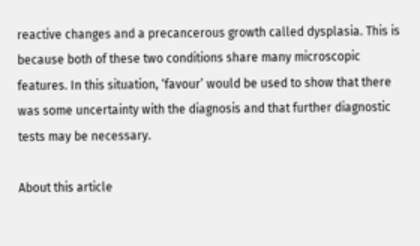reactive changes and a precancerous growth called dysplasia. This is because both of these two conditions share many microscopic features. In this situation, ‘favour’ would be used to show that there was some uncertainty with the diagnosis and that further diagnostic tests may be necessary.

About this article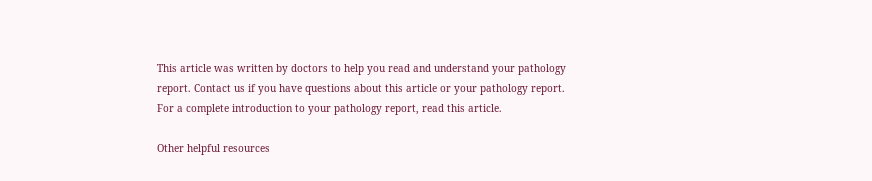This article was written by doctors to help you read and understand your pathology report. Contact us if you have questions about this article or your pathology report. For a complete introduction to your pathology report, read this article.

Other helpful resources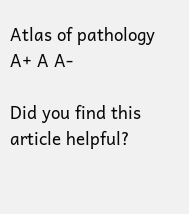Atlas of pathology
A+ A A-

Did you find this article helpful?